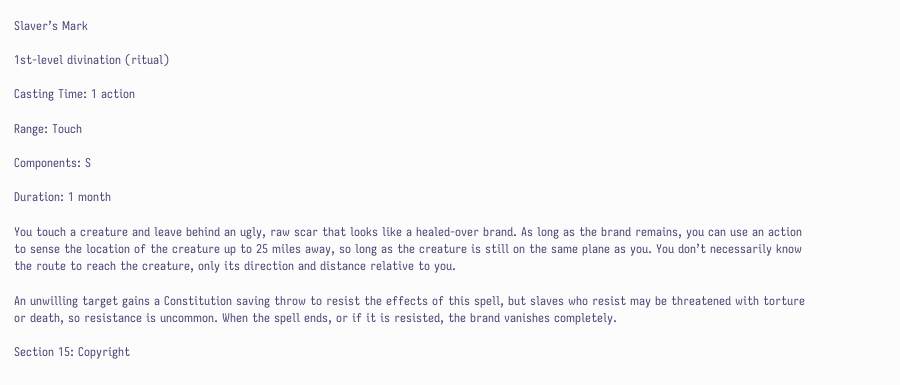Slaver’s Mark

1st-level divination (ritual)

Casting Time: 1 action

Range: Touch

Components: S

Duration: 1 month

You touch a creature and leave behind an ugly, raw scar that looks like a healed-over brand. As long as the brand remains, you can use an action to sense the location of the creature up to 25 miles away, so long as the creature is still on the same plane as you. You don’t necessarily know the route to reach the creature, only its direction and distance relative to you.

An unwilling target gains a Constitution saving throw to resist the effects of this spell, but slaves who resist may be threatened with torture or death, so resistance is uncommon. When the spell ends, or if it is resisted, the brand vanishes completely.

Section 15: Copyright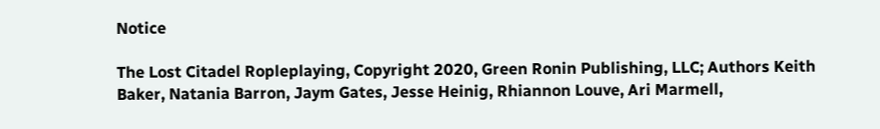Notice

The Lost Citadel Ropleplaying, Copyright 2020, Green Ronin Publishing, LLC; Authors Keith Baker, Natania Barron, Jaym Gates, Jesse Heinig, Rhiannon Louve, Ari Marmell,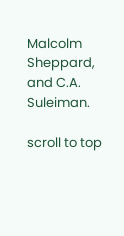Malcolm Sheppard, and C.A. Suleiman.

scroll to top